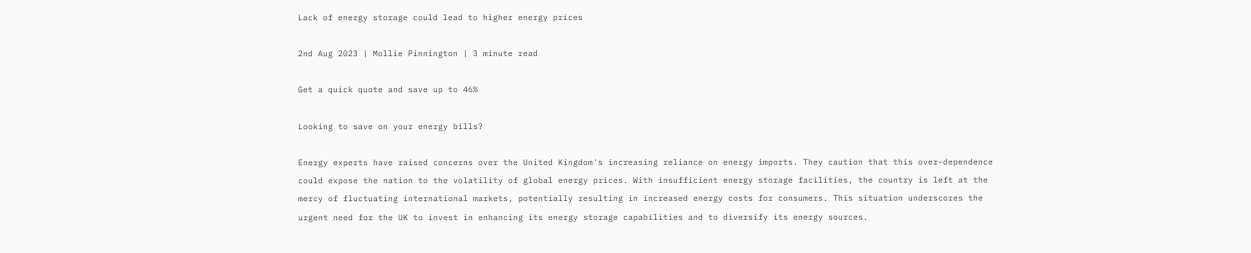Lack of energy storage could lead to higher energy prices

2nd Aug 2023 | Mollie Pinnington | 3 minute read

Get a quick quote and save up to 46%

Looking to save on your energy bills?

Energy experts have raised concerns over the United Kingdom's increasing reliance on energy imports. They caution that this over-dependence could expose the nation to the volatility of global energy prices. With insufficient energy storage facilities, the country is left at the mercy of fluctuating international markets, potentially resulting in increased energy costs for consumers. This situation underscores the urgent need for the UK to invest in enhancing its energy storage capabilities and to diversify its energy sources.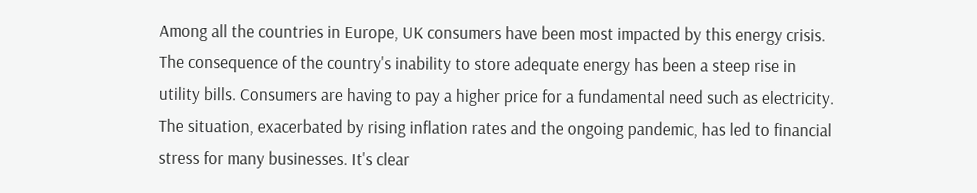Among all the countries in Europe, UK consumers have been most impacted by this energy crisis. The consequence of the country's inability to store adequate energy has been a steep rise in utility bills. Consumers are having to pay a higher price for a fundamental need such as electricity. The situation, exacerbated by rising inflation rates and the ongoing pandemic, has led to financial stress for many businesses. It's clear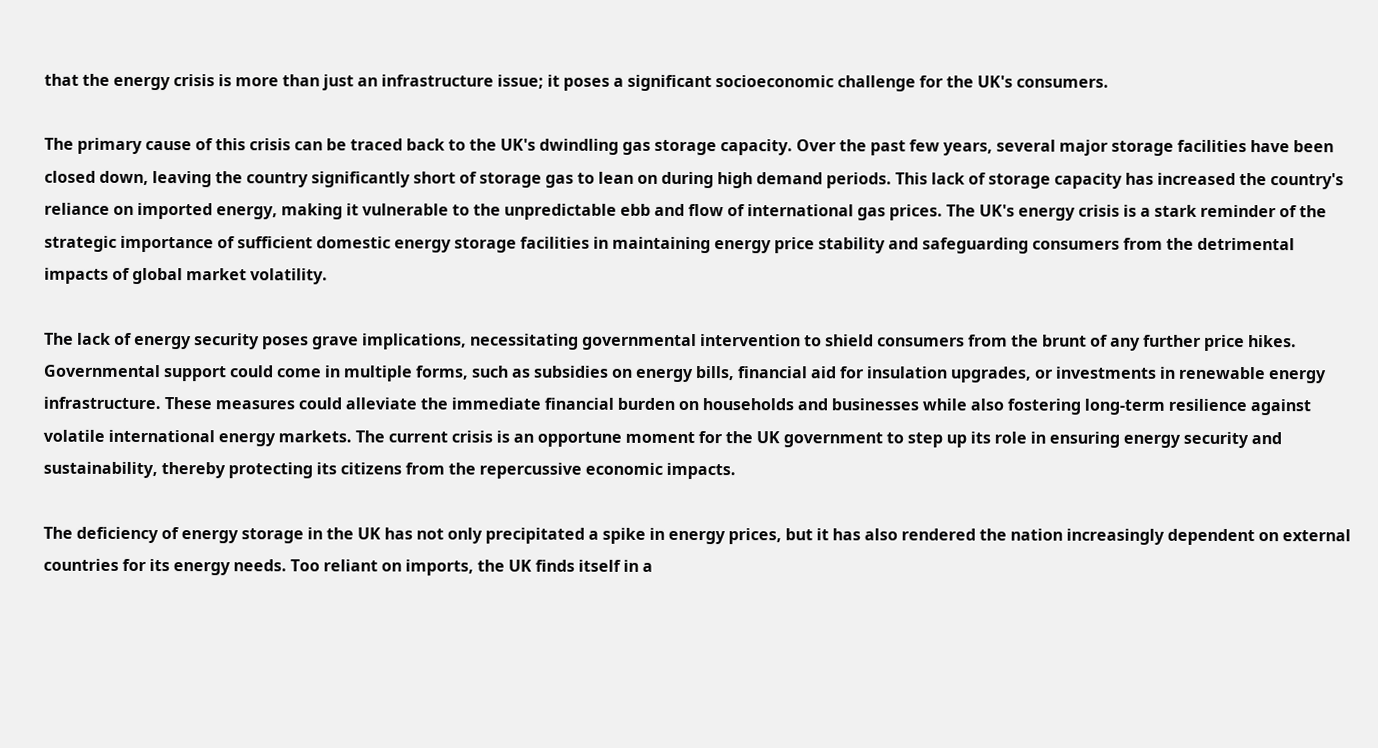that the energy crisis is more than just an infrastructure issue; it poses a significant socioeconomic challenge for the UK's consumers.

The primary cause of this crisis can be traced back to the UK's dwindling gas storage capacity. Over the past few years, several major storage facilities have been closed down, leaving the country significantly short of storage gas to lean on during high demand periods. This lack of storage capacity has increased the country's reliance on imported energy, making it vulnerable to the unpredictable ebb and flow of international gas prices. The UK's energy crisis is a stark reminder of the strategic importance of sufficient domestic energy storage facilities in maintaining energy price stability and safeguarding consumers from the detrimental impacts of global market volatility.

The lack of energy security poses grave implications, necessitating governmental intervention to shield consumers from the brunt of any further price hikes. Governmental support could come in multiple forms, such as subsidies on energy bills, financial aid for insulation upgrades, or investments in renewable energy infrastructure. These measures could alleviate the immediate financial burden on households and businesses while also fostering long-term resilience against volatile international energy markets. The current crisis is an opportune moment for the UK government to step up its role in ensuring energy security and sustainability, thereby protecting its citizens from the repercussive economic impacts.

The deficiency of energy storage in the UK has not only precipitated a spike in energy prices, but it has also rendered the nation increasingly dependent on external countries for its energy needs. Too reliant on imports, the UK finds itself in a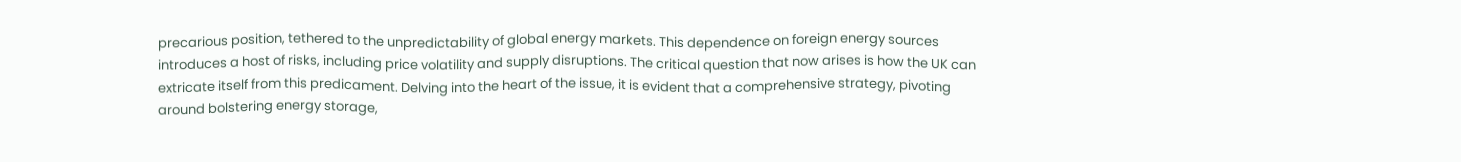precarious position, tethered to the unpredictability of global energy markets. This dependence on foreign energy sources introduces a host of risks, including price volatility and supply disruptions. The critical question that now arises is how the UK can extricate itself from this predicament. Delving into the heart of the issue, it is evident that a comprehensive strategy, pivoting around bolstering energy storage,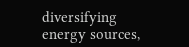diversifying energy sources,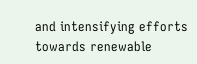and intensifying efforts towards renewable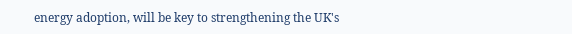energy adoption, will be key to strengthening the UK's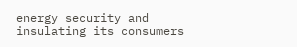energy security and insulating its consumers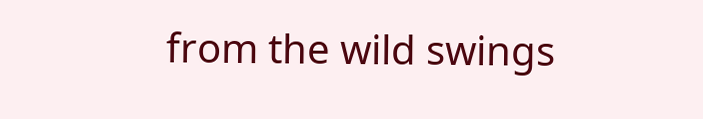from the wild swings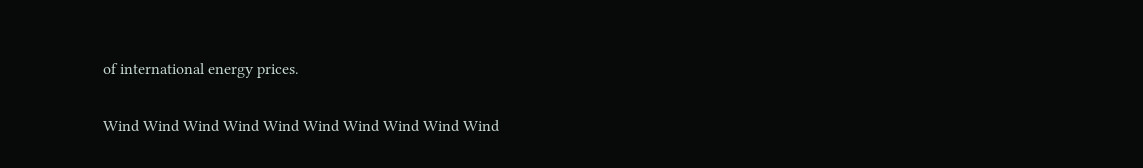of international energy prices.

Wind Wind Wind Wind Wind Wind Wind Wind Wind Wind